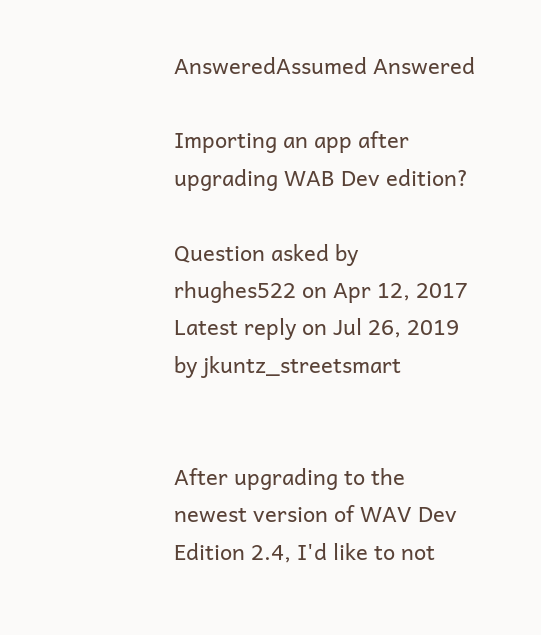AnsweredAssumed Answered

Importing an app after upgrading WAB Dev edition?

Question asked by rhughes522 on Apr 12, 2017
Latest reply on Jul 26, 2019 by jkuntz_streetsmart


After upgrading to the newest version of WAV Dev Edition 2.4, I'd like to not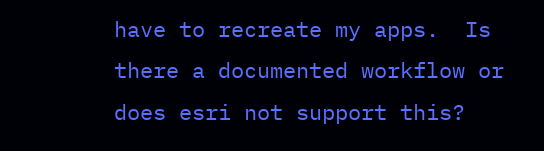have to recreate my apps.  Is there a documented workflow or does esri not support this?